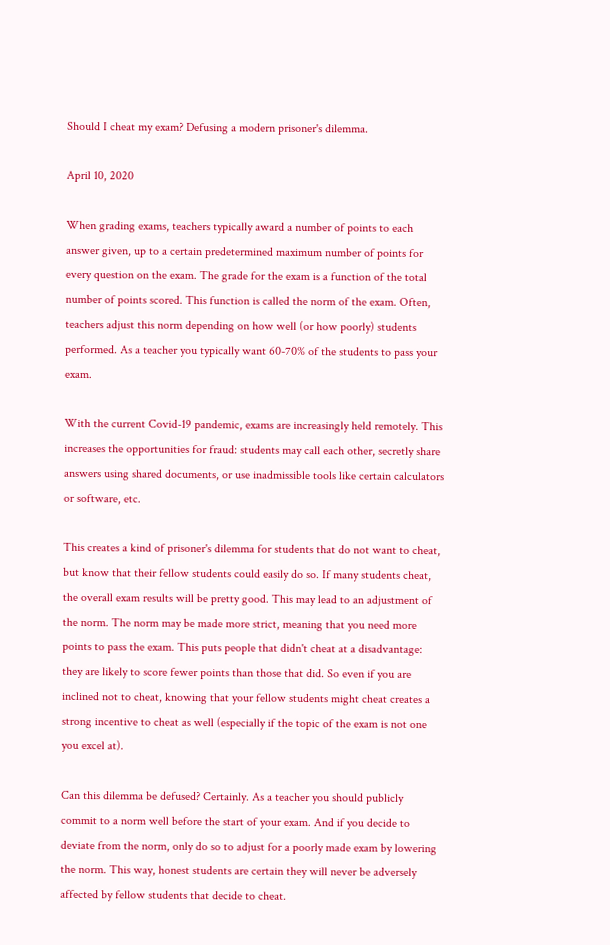Should I cheat my exam? Defusing a modern prisoner's dilemma.

April 10, 2020

When grading exams, teachers typically award a number of points to each answer given, up to a certain predetermined maximum number of points for every question on the exam. The grade for the exam is a function of the total number of points scored. This function is called the norm of the exam. Often, teachers adjust this norm depending on how well (or how poorly) students performed. As a teacher you typically want 60-70% of the students to pass your exam.

With the current Covid-19 pandemic, exams are increasingly held remotely. This increases the opportunities for fraud: students may call each other, secretly share answers using shared documents, or use inadmissible tools like certain calculators or software, etc.

This creates a kind of prisoner's dilemma for students that do not want to cheat, but know that their fellow students could easily do so. If many students cheat, the overall exam results will be pretty good. This may lead to an adjustment of the norm. The norm may be made more strict, meaning that you need more points to pass the exam. This puts people that didn't cheat at a disadvantage: they are likely to score fewer points than those that did. So even if you are inclined not to cheat, knowing that your fellow students might cheat creates a strong incentive to cheat as well (especially if the topic of the exam is not one you excel at).

Can this dilemma be defused? Certainly. As a teacher you should publicly commit to a norm well before the start of your exam. And if you decide to deviate from the norm, only do so to adjust for a poorly made exam by lowering the norm. This way, honest students are certain they will never be adversely affected by fellow students that decide to cheat.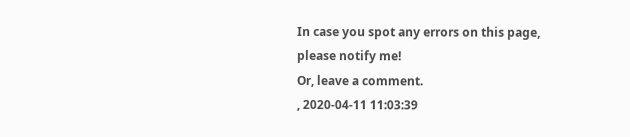In case you spot any errors on this page, please notify me!
Or, leave a comment.
, 2020-04-11 11:03:39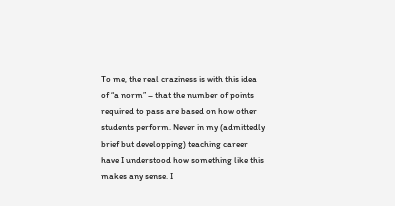To me, the real craziness is with this idea of “a norm” – that the number of points required to pass are based on how other students perform. Never in my (admittedly brief but developping) teaching career have I understood how something like this makes any sense. I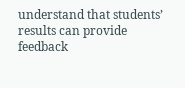understand that students’ results can provide feedback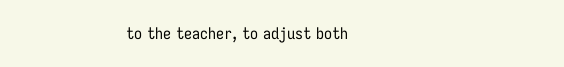to the teacher, to adjust both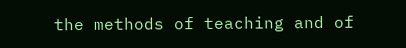the methods of teaching and of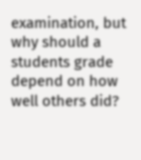examination, but why should a students grade depend on how well others did?